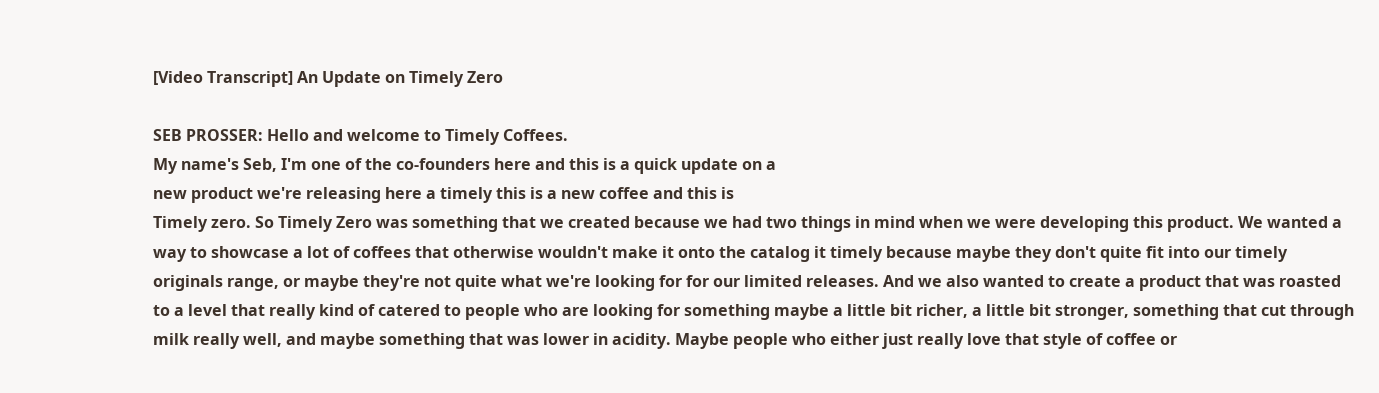[Video Transcript] An Update on Timely Zero

SEB PROSSER: Hello and welcome to Timely Coffees.
My name's Seb, I'm one of the co-founders here and this is a quick update on a
new product we're releasing here a timely this is a new coffee and this is
Timely zero. So Timely Zero was something that we created because we had two things in mind when we were developing this product. We wanted a way to showcase a lot of coffees that otherwise wouldn't make it onto the catalog it timely because maybe they don't quite fit into our timely originals range, or maybe they're not quite what we're looking for for our limited releases. And we also wanted to create a product that was roasted to a level that really kind of catered to people who are looking for something maybe a little bit richer, a little bit stronger, something that cut through milk really well, and maybe something that was lower in acidity. Maybe people who either just really love that style of coffee or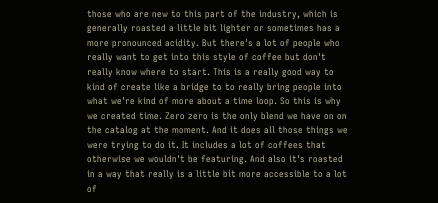those who are new to this part of the industry, which is generally roasted a little bit lighter or sometimes has a more pronounced acidity. But there's a lot of people who really want to get into this style of coffee but don't really know where to start. This is a really good way to kind of create like a bridge to to really bring people into what we're kind of more about a time loop. So this is why we created time. Zero zero is the only blend we have on on the catalog at the moment. And it does all those things we were trying to do it. It includes a lot of coffees that otherwise we wouldn't be featuring. And also it's roasted in a way that really is a little bit more accessible to a lot of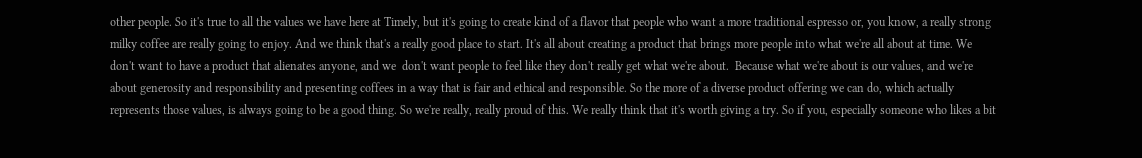other people. So it's true to all the values we have here at Timely, but it's going to create kind of a flavor that people who want a more traditional espresso or, you know, a really strong milky coffee are really going to enjoy. And we think that's a really good place to start. It's all about creating a product that brings more people into what we're all about at time. We don't want to have a product that alienates anyone, and we  don't want people to feel like they don't really get what we're about.  Because what we're about is our values, and we're about generosity and responsibility and presenting coffees in a way that is fair and ethical and responsible. So the more of a diverse product offering we can do, which actually represents those values, is always going to be a good thing. So we're really, really proud of this. We really think that it's worth giving a try. So if you, especially someone who likes a bit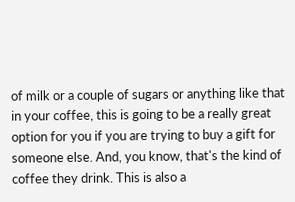of milk or a couple of sugars or anything like that in your coffee, this is going to be a really great option for you if you are trying to buy a gift for someone else. And, you know, that's the kind of coffee they drink. This is also a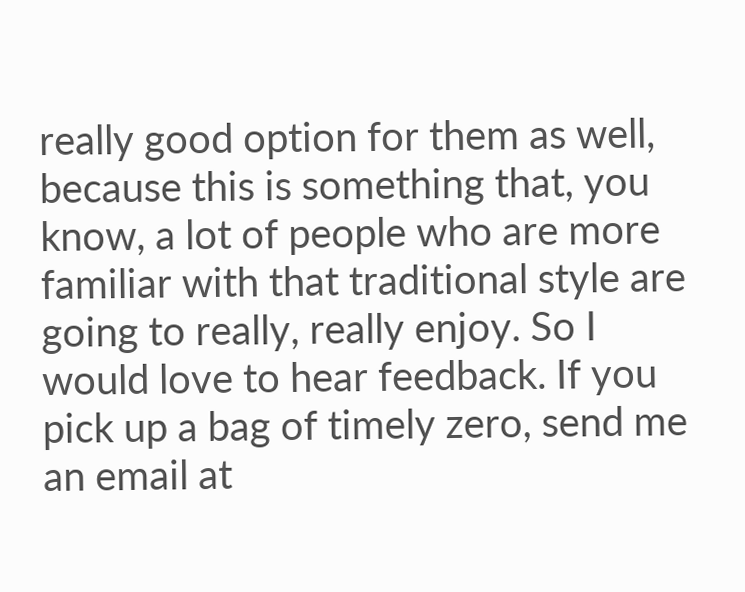really good option for them as well, because this is something that, you know, a lot of people who are more familiar with that traditional style are going to really, really enjoy. So I would love to hear feedback. If you pick up a bag of timely zero, send me an email at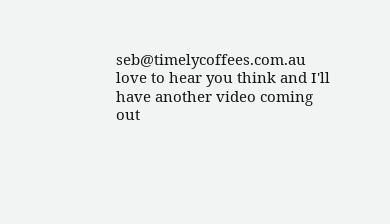seb@timelycoffees.com.au love to hear you think and I'll have another video coming out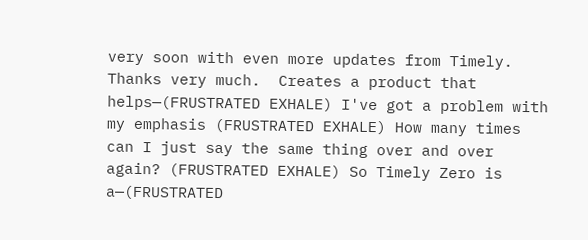very soon with even more updates from Timely. Thanks very much.  Creates a product that helps—(FRUSTRATED EXHALE) I've got a problem with my emphasis (FRUSTRATED EXHALE) How many times can I just say the same thing over and over again? (FRUSTRATED EXHALE) So Timely Zero is a—(FRUSTRATED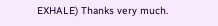EXHALE) Thanks very much.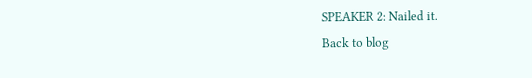SPEAKER 2: Nailed it.
Back to blog